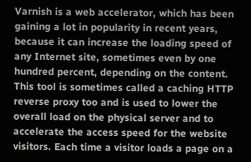Varnish is a web accelerator, which has been gaining a lot in popularity in recent years, because it can increase the loading speed of any Internet site, sometimes even by one hundred percent, depending on the content. This tool is sometimes called a caching HTTP reverse proxy too and is used to lower the overall load on the physical server and to accelerate the access speed for the website visitors. Each time a visitor loads a page on a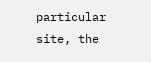particular site, the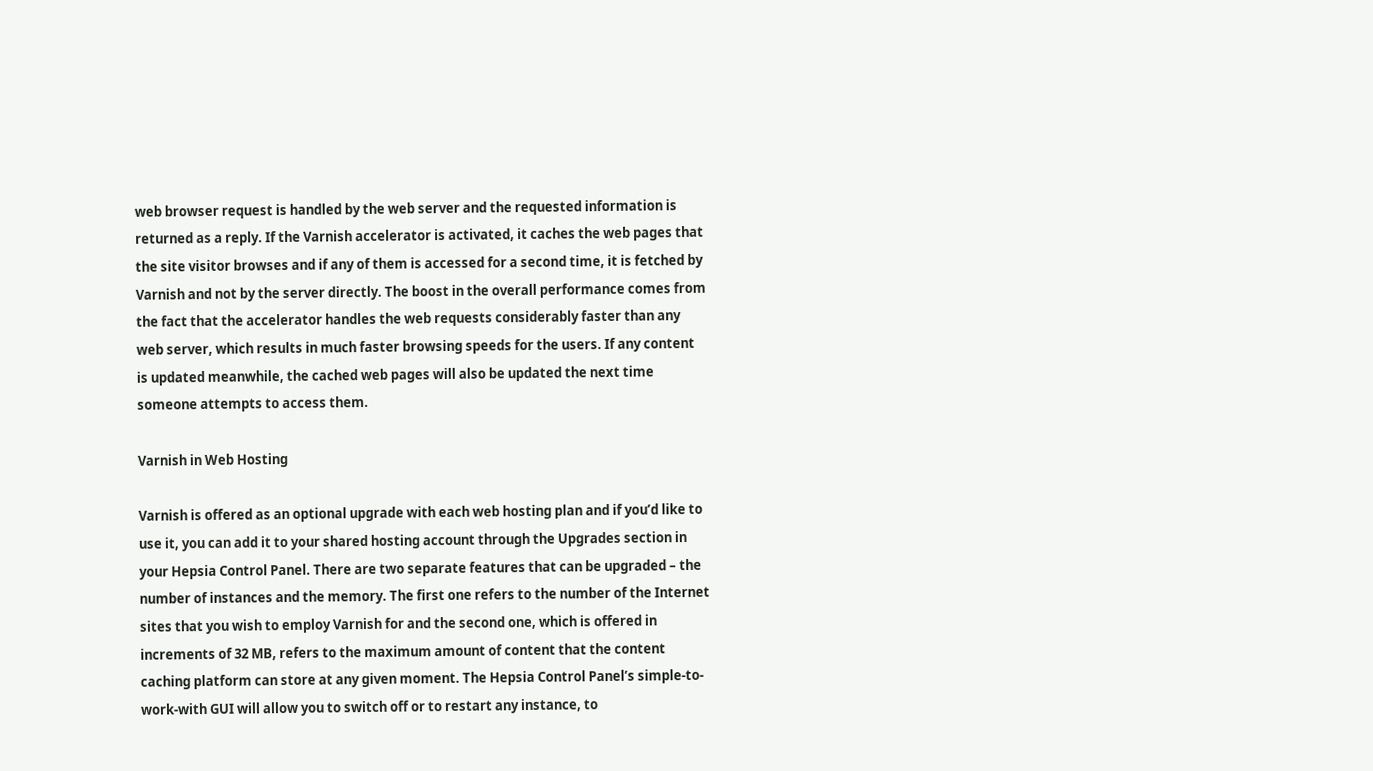web browser request is handled by the web server and the requested information is returned as a reply. If the Varnish accelerator is activated, it caches the web pages that the site visitor browses and if any of them is accessed for a second time, it is fetched by Varnish and not by the server directly. The boost in the overall performance comes from the fact that the accelerator handles the web requests considerably faster than any web server, which results in much faster browsing speeds for the users. If any content is updated meanwhile, the cached web pages will also be updated the next time someone attempts to access them.

Varnish in Web Hosting

Varnish is offered as an optional upgrade with each web hosting plan and if you’d like to use it, you can add it to your shared hosting account through the Upgrades section in your Hepsia Control Panel. There are two separate features that can be upgraded – the number of instances and the memory. The first one refers to the number of the Internet sites that you wish to employ Varnish for and the second one, which is offered in increments of 32 MB, refers to the maximum amount of content that the content caching platform can store at any given moment. The Hepsia Control Panel’s simple-to-work-with GUI will allow you to switch off or to restart any instance, to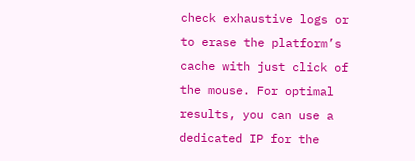check exhaustive logs or to erase the platform’s cache with just click of the mouse. For optimal results, you can use a dedicated IP for the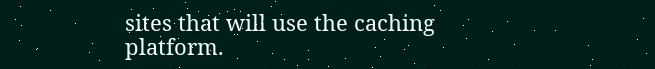sites that will use the caching platform.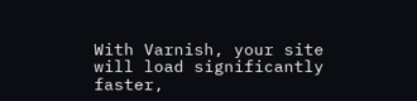With Varnish, your site will load significantly faster,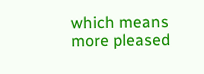which means more pleased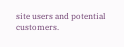site users and potential customers.